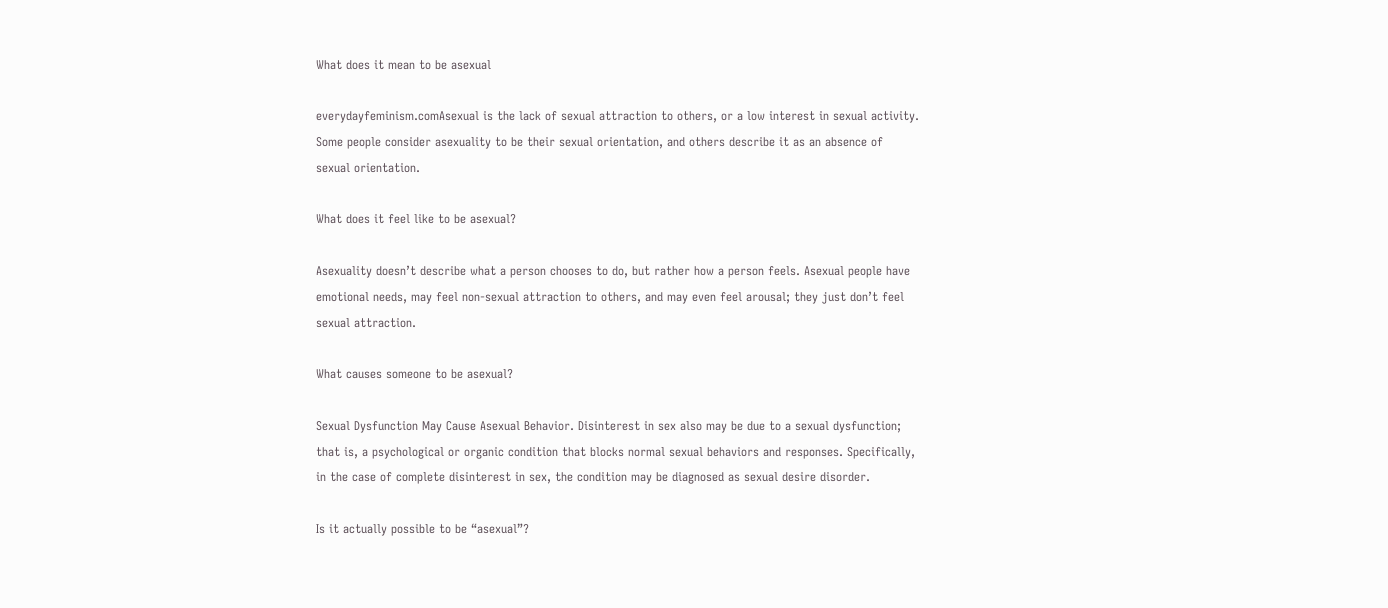What does it mean to be asexual

everydayfeminism.comAsexual is the lack of sexual attraction to others, or a low interest in sexual activity. Some people consider asexuality to be their sexual orientation, and others describe it as an absence of sexual orientation.

What does it feel like to be asexual?

Asexuality doesn’t describe what a person chooses to do, but rather how a person feels. Asexual people have emotional needs, may feel non-sexual attraction to others, and may even feel arousal; they just don’t feel sexual attraction.

What causes someone to be asexual?

Sexual Dysfunction May Cause Asexual Behavior. Disinterest in sex also may be due to a sexual dysfunction; that is, a psychological or organic condition that blocks normal sexual behaviors and responses. Specifically, in the case of complete disinterest in sex, the condition may be diagnosed as sexual desire disorder.

Is it actually possible to be “asexual”?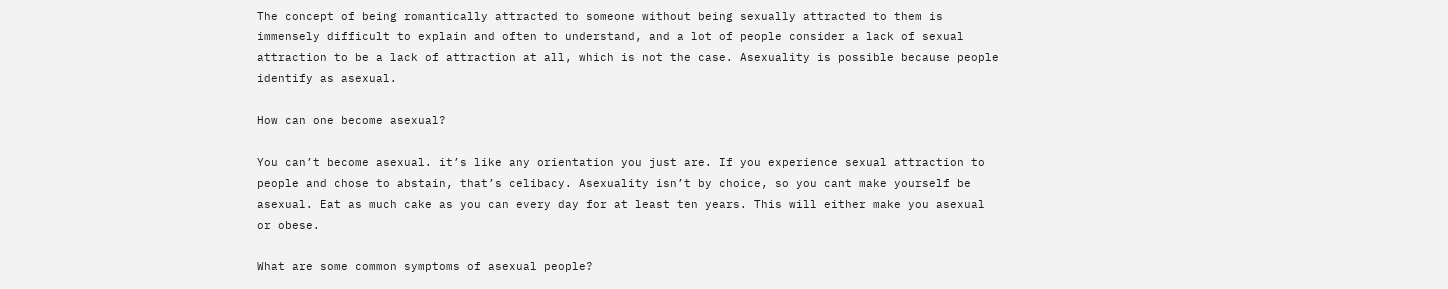The concept of being romantically attracted to someone without being sexually attracted to them is immensely difficult to explain and often to understand, and a lot of people consider a lack of sexual attraction to be a lack of attraction at all, which is not the case. Asexuality is possible because people identify as asexual.

How can one become asexual?

You can’t become asexual. it’s like any orientation you just are. If you experience sexual attraction to people and chose to abstain, that’s celibacy. Asexuality isn’t by choice, so you cant make yourself be asexual. Eat as much cake as you can every day for at least ten years. This will either make you asexual or obese.

What are some common symptoms of asexual people?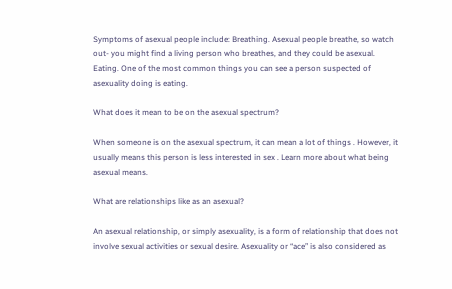Symptoms of asexual people include: Breathing. Asexual people breathe, so watch out- you might find a living person who breathes, and they could be asexual. Eating. One of the most common things you can see a person suspected of asexuality doing is eating.

What does it mean to be on the asexual spectrum?

When someone is on the asexual spectrum, it can mean a lot of things . However, it usually means this person is less interested in sex . Learn more about what being asexual means.

What are relationships like as an asexual?

An asexual relationship, or simply asexuality, is a form of relationship that does not involve sexual activities or sexual desire. Asexuality or “ace” is also considered as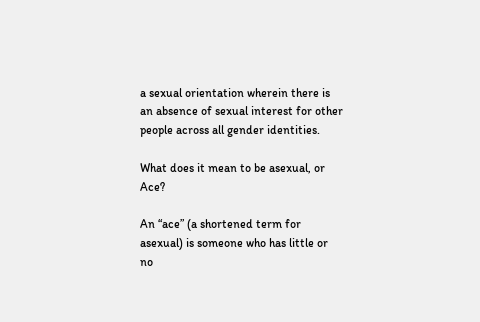a sexual orientation wherein there is an absence of sexual interest for other people across all gender identities.

What does it mean to be asexual, or Ace?

An “ace” (a shortened term for asexual) is someone who has little or no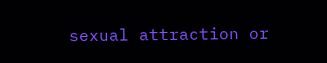sexual attraction or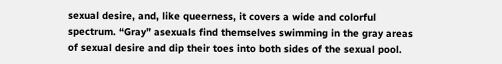sexual desire, and, like queerness, it covers a wide and colorful spectrum. “Gray” asexuals find themselves swimming in the gray areas of sexual desire and dip their toes into both sides of the sexual pool.